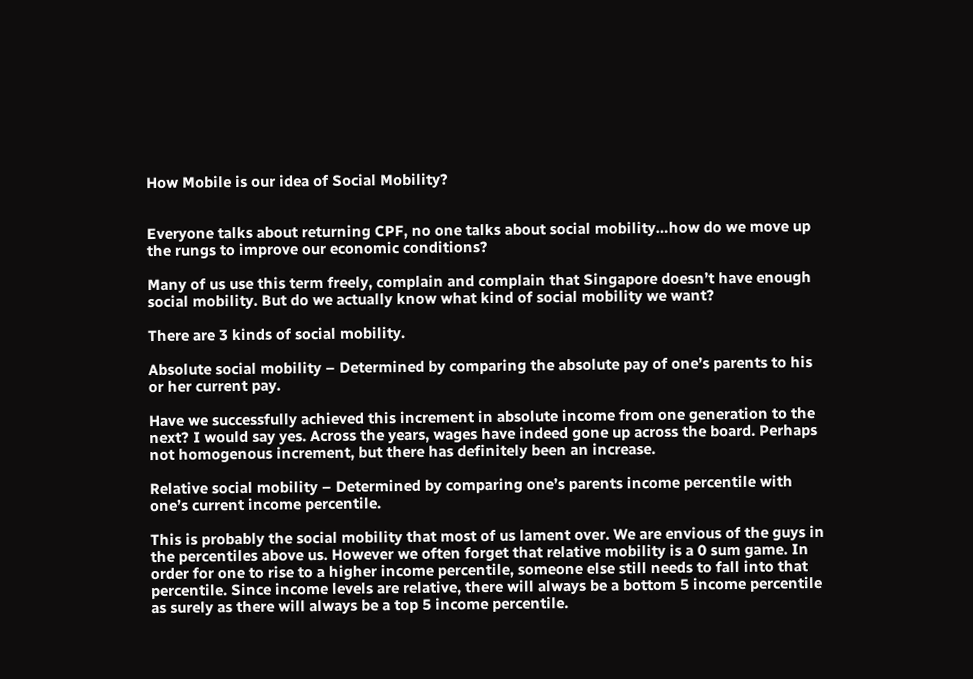How Mobile is our idea of Social Mobility?


Everyone talks about returning CPF, no one talks about social mobility…how do we move up the rungs to improve our economic conditions?

Many of us use this term freely, complain and complain that Singapore doesn’t have enough social mobility. But do we actually know what kind of social mobility we want?

There are 3 kinds of social mobility.

Absolute social mobility – Determined by comparing the absolute pay of one’s parents to his or her current pay.

Have we successfully achieved this increment in absolute income from one generation to the next? I would say yes. Across the years, wages have indeed gone up across the board. Perhaps not homogenous increment, but there has definitely been an increase.

Relative social mobility – Determined by comparing one’s parents income percentile with one’s current income percentile.

This is probably the social mobility that most of us lament over. We are envious of the guys in the percentiles above us. However we often forget that relative mobility is a 0 sum game. In order for one to rise to a higher income percentile, someone else still needs to fall into that percentile. Since income levels are relative, there will always be a bottom 5 income percentile as surely as there will always be a top 5 income percentile.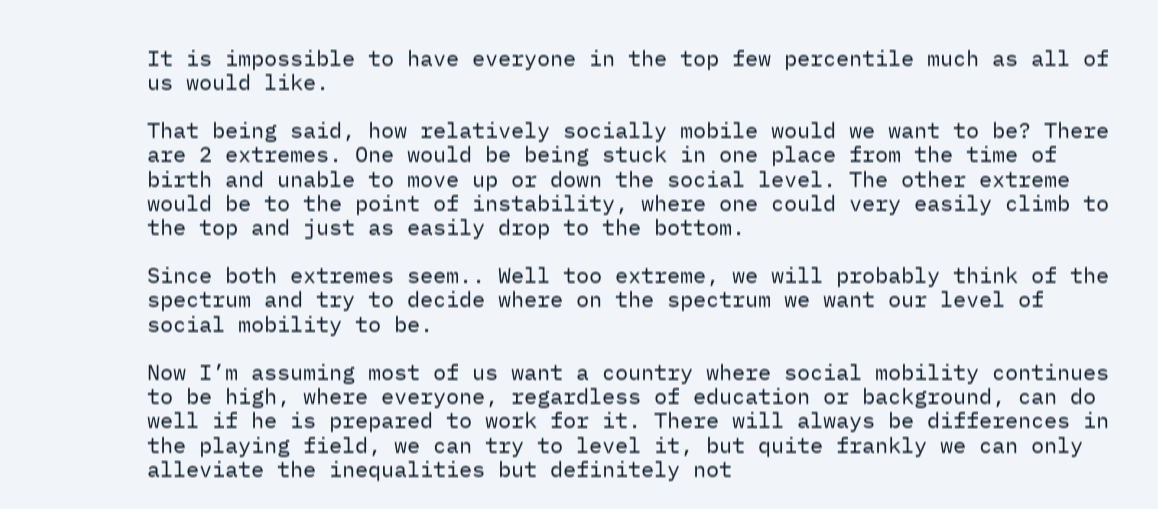It is impossible to have everyone in the top few percentile much as all of us would like.

That being said, how relatively socially mobile would we want to be? There are 2 extremes. One would be being stuck in one place from the time of birth and unable to move up or down the social level. The other extreme would be to the point of instability, where one could very easily climb to the top and just as easily drop to the bottom.

Since both extremes seem.. Well too extreme, we will probably think of the spectrum and try to decide where on the spectrum we want our level of social mobility to be.

Now I’m assuming most of us want a country where social mobility continues to be high, where everyone, regardless of education or background, can do well if he is prepared to work for it. There will always be differences in the playing field, we can try to level it, but quite frankly we can only alleviate the inequalities but definitely not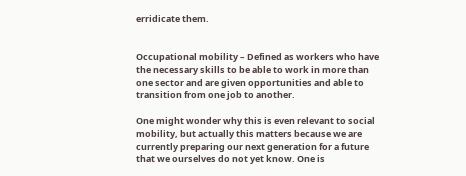erridicate them.


Occupational mobility – Defined as workers who have the necessary skills to be able to work in more than one sector and are given opportunities and able to transition from one job to another.

One might wonder why this is even relevant to social mobility, but actually this matters because we are currently preparing our next generation for a future that we ourselves do not yet know. One is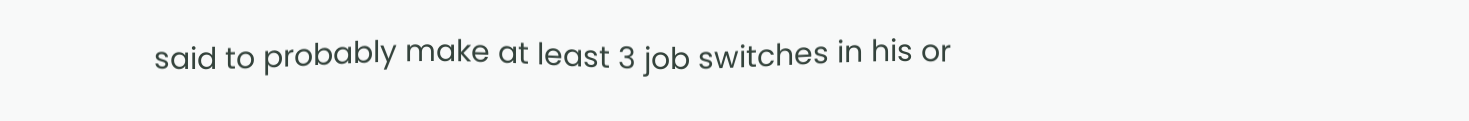said to probably make at least 3 job switches in his or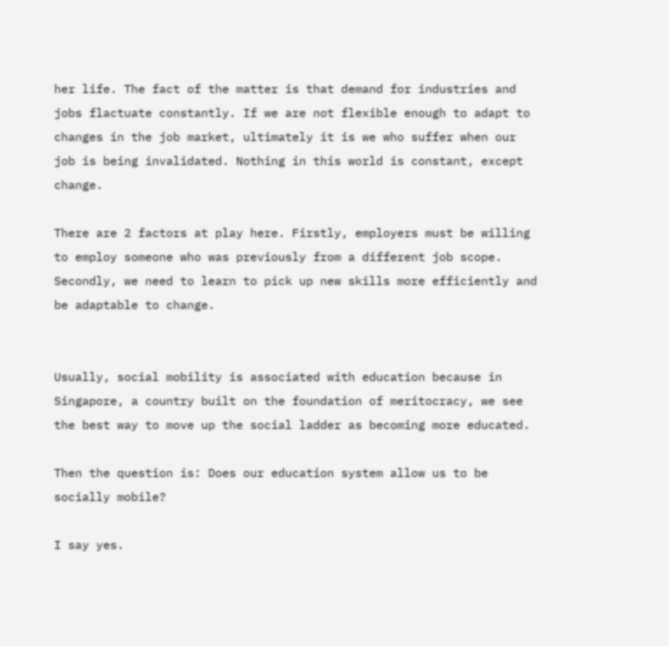her life. The fact of the matter is that demand for industries and jobs flactuate constantly. If we are not flexible enough to adapt to changes in the job market, ultimately it is we who suffer when our job is being invalidated. Nothing in this world is constant, except change.

There are 2 factors at play here. Firstly, employers must be willing to employ someone who was previously from a different job scope. Secondly, we need to learn to pick up new skills more efficiently and be adaptable to change.


Usually, social mobility is associated with education because in Singapore, a country built on the foundation of meritocracy, we see the best way to move up the social ladder as becoming more educated.

Then the question is: Does our education system allow us to be socially mobile?

I say yes.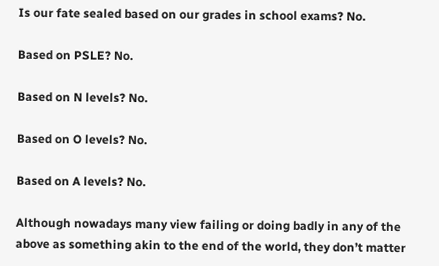Is our fate sealed based on our grades in school exams? No.

Based on PSLE? No.

Based on N levels? No.

Based on O levels? No.

Based on A levels? No.

Although nowadays many view failing or doing badly in any of the above as something akin to the end of the world, they don’t matter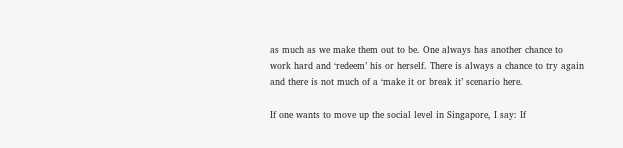as much as we make them out to be. One always has another chance to work hard and ‘redeem’ his or herself. There is always a chance to try again and there is not much of a ‘make it or break it’ scenario here.

If one wants to move up the social level in Singapore, I say: If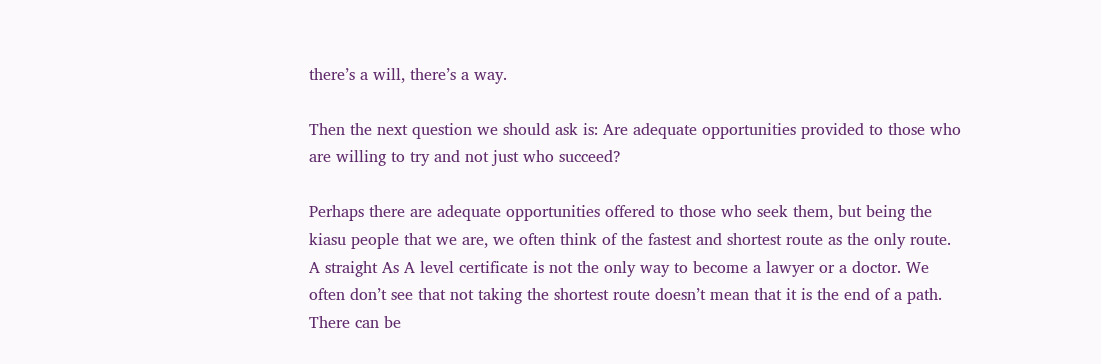there’s a will, there’s a way.

Then the next question we should ask is: Are adequate opportunities provided to those who are willing to try and not just who succeed?

Perhaps there are adequate opportunities offered to those who seek them, but being the kiasu people that we are, we often think of the fastest and shortest route as the only route. A straight As A level certificate is not the only way to become a lawyer or a doctor. We often don’t see that not taking the shortest route doesn’t mean that it is the end of a path. There can be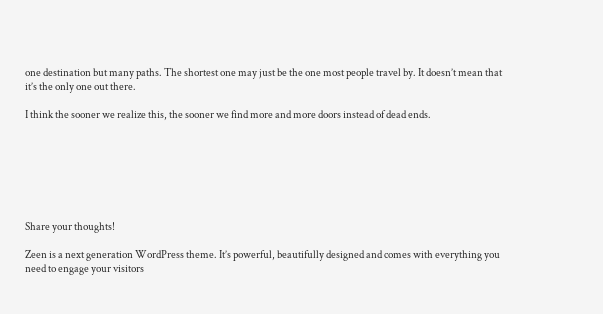one destination but many paths. The shortest one may just be the one most people travel by. It doesn’t mean that it’s the only one out there.

I think the sooner we realize this, the sooner we find more and more doors instead of dead ends.







Share your thoughts!

Zeen is a next generation WordPress theme. It’s powerful, beautifully designed and comes with everything you need to engage your visitors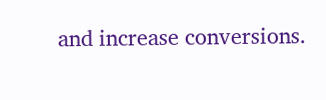and increase conversions.